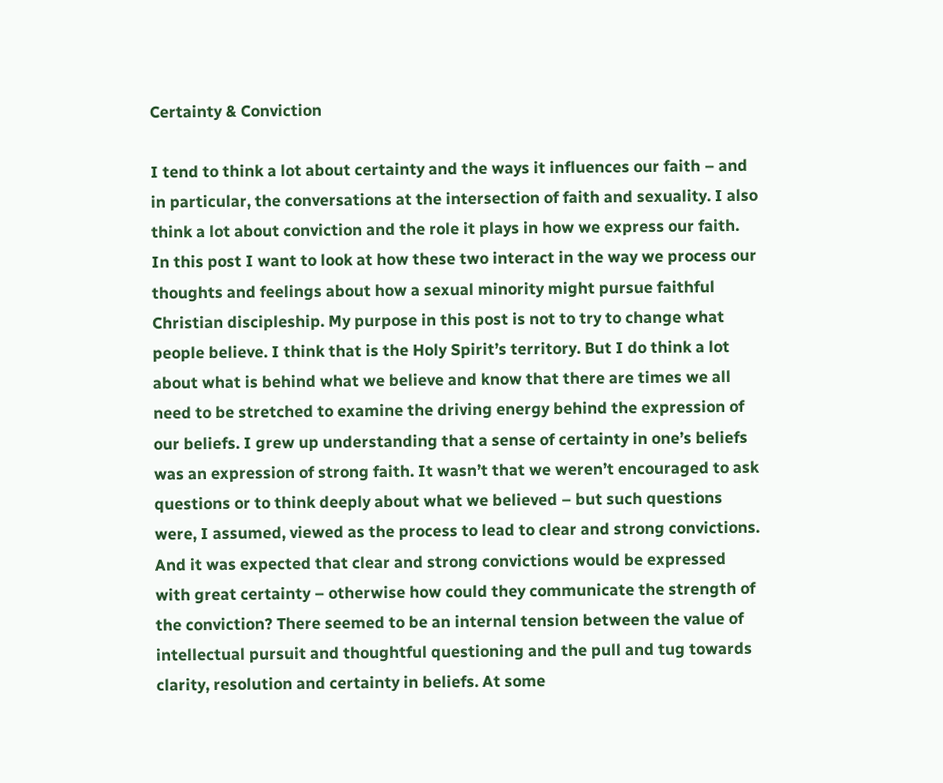Certainty & Conviction

I tend to think a lot about certainty and the ways it influences our faith – and in particular, the conversations at the intersection of faith and sexuality. I also think a lot about conviction and the role it plays in how we express our faith. In this post I want to look at how these two interact in the way we process our thoughts and feelings about how a sexual minority might pursue faithful Christian discipleship. My purpose in this post is not to try to change what people believe. I think that is the Holy Spirit’s territory. But I do think a lot about what is behind what we believe and know that there are times we all need to be stretched to examine the driving energy behind the expression of our beliefs. I grew up understanding that a sense of certainty in one’s beliefs was an expression of strong faith. It wasn’t that we weren’t encouraged to ask questions or to think deeply about what we believed – but such questions were, I assumed, viewed as the process to lead to clear and strong convictions. And it was expected that clear and strong convictions would be expressed with great certainty – otherwise how could they communicate the strength of the conviction? There seemed to be an internal tension between the value of intellectual pursuit and thoughtful questioning and the pull and tug towards clarity, resolution and certainty in beliefs. At some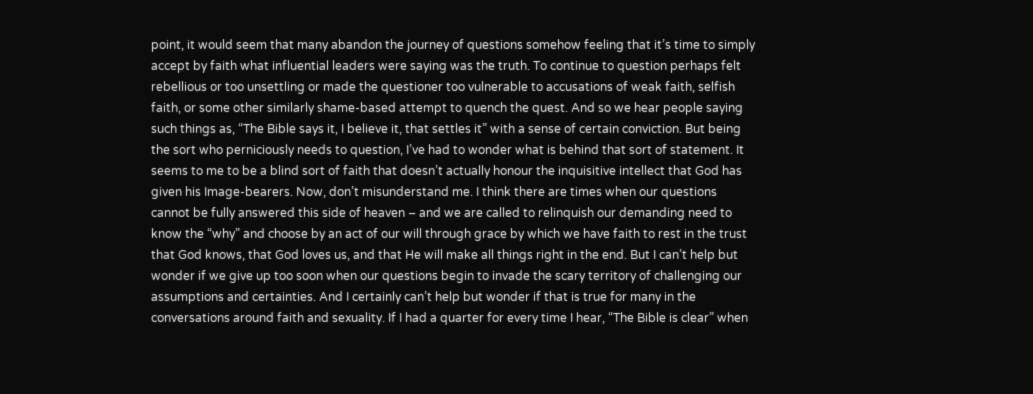point, it would seem that many abandon the journey of questions somehow feeling that it’s time to simply accept by faith what influential leaders were saying was the truth. To continue to question perhaps felt rebellious or too unsettling or made the questioner too vulnerable to accusations of weak faith, selfish faith, or some other similarly shame-based attempt to quench the quest. And so we hear people saying such things as, “The Bible says it, I believe it, that settles it” with a sense of certain conviction. But being the sort who perniciously needs to question, I’ve had to wonder what is behind that sort of statement. It seems to me to be a blind sort of faith that doesn’t actually honour the inquisitive intellect that God has given his Image-bearers. Now, don’t misunderstand me. I think there are times when our questions cannot be fully answered this side of heaven – and we are called to relinquish our demanding need to know the “why” and choose by an act of our will through grace by which we have faith to rest in the trust that God knows, that God loves us, and that He will make all things right in the end. But I can’t help but wonder if we give up too soon when our questions begin to invade the scary territory of challenging our assumptions and certainties. And I certainly can’t help but wonder if that is true for many in the conversations around faith and sexuality. If I had a quarter for every time I hear, “The Bible is clear” when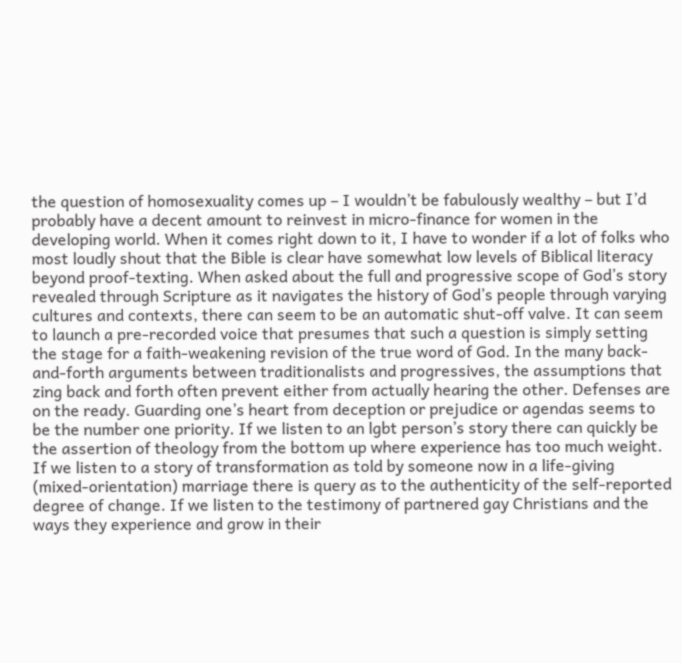the question of homosexuality comes up – I wouldn’t be fabulously wealthy – but I’d probably have a decent amount to reinvest in micro-finance for women in the developing world. When it comes right down to it, I have to wonder if a lot of folks who most loudly shout that the Bible is clear have somewhat low levels of Biblical literacy beyond proof-texting. When asked about the full and progressive scope of God’s story revealed through Scripture as it navigates the history of God’s people through varying cultures and contexts, there can seem to be an automatic shut-off valve. It can seem to launch a pre-recorded voice that presumes that such a question is simply setting the stage for a faith-weakening revision of the true word of God. In the many back-and-forth arguments between traditionalists and progressives, the assumptions that zing back and forth often prevent either from actually hearing the other. Defenses are on the ready. Guarding one’s heart from deception or prejudice or agendas seems to be the number one priority. If we listen to an lgbt person’s story there can quickly be the assertion of theology from the bottom up where experience has too much weight. If we listen to a story of transformation as told by someone now in a life-giving (mixed-orientation) marriage there is query as to the authenticity of the self-reported degree of change. If we listen to the testimony of partnered gay Christians and the ways they experience and grow in their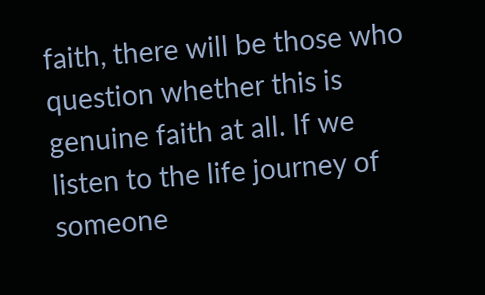faith, there will be those who question whether this is genuine faith at all. If we listen to the life journey of someone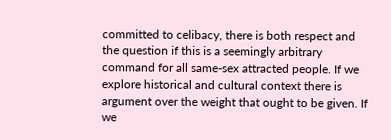committed to celibacy, there is both respect and the question if this is a seemingly arbitrary command for all same-sex attracted people. If we explore historical and cultural context there is argument over the weight that ought to be given. If we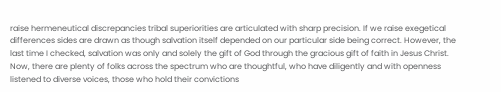raise hermeneutical discrepancies tribal superiorities are articulated with sharp precision. If we raise exegetical differences sides are drawn as though salvation itself depended on our particular side being correct. However, the last time I checked, salvation was only and solely the gift of God through the gracious gift of faith in Jesus Christ. Now, there are plenty of folks across the spectrum who are thoughtful, who have diligently and with openness listened to diverse voices, those who hold their convictions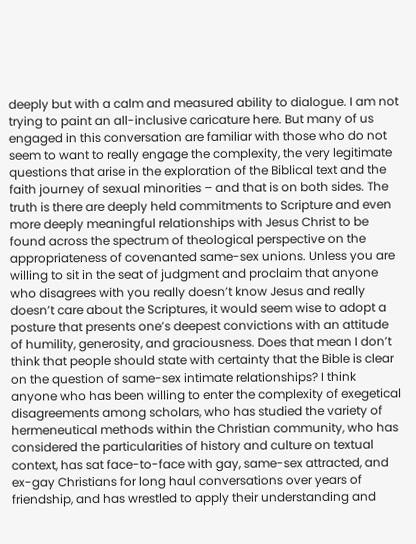deeply but with a calm and measured ability to dialogue. I am not trying to paint an all-inclusive caricature here. But many of us engaged in this conversation are familiar with those who do not seem to want to really engage the complexity, the very legitimate questions that arise in the exploration of the Biblical text and the faith journey of sexual minorities – and that is on both sides. The truth is there are deeply held commitments to Scripture and even more deeply meaningful relationships with Jesus Christ to be found across the spectrum of theological perspective on the appropriateness of covenanted same-sex unions. Unless you are willing to sit in the seat of judgment and proclaim that anyone who disagrees with you really doesn’t know Jesus and really doesn’t care about the Scriptures, it would seem wise to adopt a posture that presents one’s deepest convictions with an attitude of humility, generosity, and graciousness. Does that mean I don’t think that people should state with certainty that the Bible is clear on the question of same-sex intimate relationships? I think anyone who has been willing to enter the complexity of exegetical disagreements among scholars, who has studied the variety of hermeneutical methods within the Christian community, who has considered the particularities of history and culture on textual context, has sat face-to-face with gay, same-sex attracted, and ex-gay Christians for long haul conversations over years of friendship, and has wrestled to apply their understanding and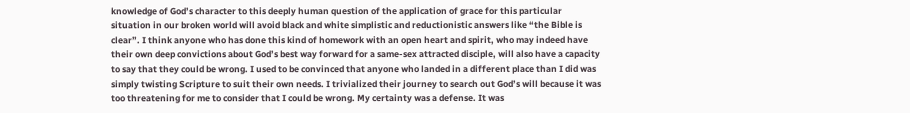knowledge of God’s character to this deeply human question of the application of grace for this particular situation in our broken world will avoid black and white simplistic and reductionistic answers like “the Bible is clear”. I think anyone who has done this kind of homework with an open heart and spirit, who may indeed have their own deep convictions about God’s best way forward for a same-sex attracted disciple, will also have a capacity to say that they could be wrong. I used to be convinced that anyone who landed in a different place than I did was simply twisting Scripture to suit their own needs. I trivialized their journey to search out God’s will because it was too threatening for me to consider that I could be wrong. My certainty was a defense. It was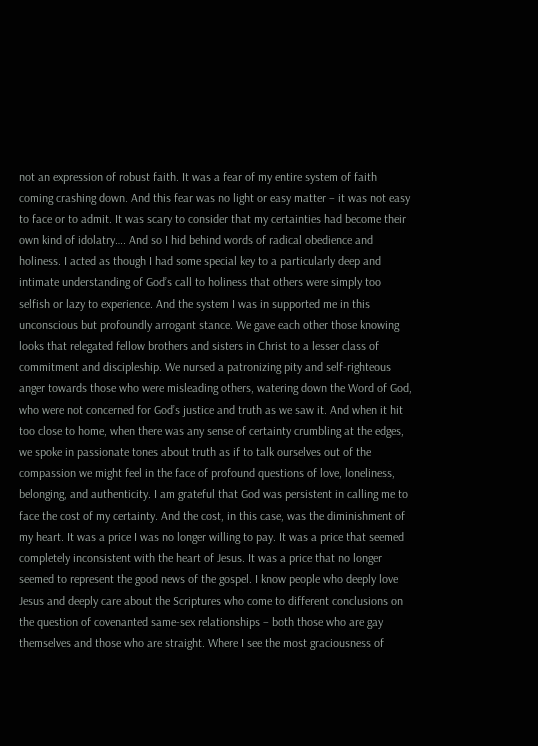not an expression of robust faith. It was a fear of my entire system of faith coming crashing down. And this fear was no light or easy matter – it was not easy to face or to admit. It was scary to consider that my certainties had become their own kind of idolatry…. And so I hid behind words of radical obedience and holiness. I acted as though I had some special key to a particularly deep and intimate understanding of God’s call to holiness that others were simply too selfish or lazy to experience. And the system I was in supported me in this unconscious but profoundly arrogant stance. We gave each other those knowing looks that relegated fellow brothers and sisters in Christ to a lesser class of commitment and discipleship. We nursed a patronizing pity and self-righteous anger towards those who were misleading others, watering down the Word of God, who were not concerned for God’s justice and truth as we saw it. And when it hit too close to home, when there was any sense of certainty crumbling at the edges, we spoke in passionate tones about truth as if to talk ourselves out of the compassion we might feel in the face of profound questions of love, loneliness, belonging, and authenticity. I am grateful that God was persistent in calling me to face the cost of my certainty. And the cost, in this case, was the diminishment of my heart. It was a price I was no longer willing to pay. It was a price that seemed completely inconsistent with the heart of Jesus. It was a price that no longer seemed to represent the good news of the gospel. I know people who deeply love Jesus and deeply care about the Scriptures who come to different conclusions on the question of covenanted same-sex relationships – both those who are gay themselves and those who are straight. Where I see the most graciousness of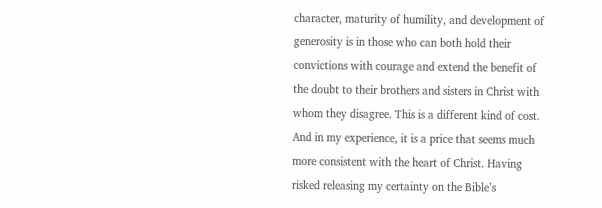character, maturity of humility, and development of generosity is in those who can both hold their convictions with courage and extend the benefit of the doubt to their brothers and sisters in Christ with whom they disagree. This is a different kind of cost. And in my experience, it is a price that seems much more consistent with the heart of Christ. Having risked releasing my certainty on the Bible’s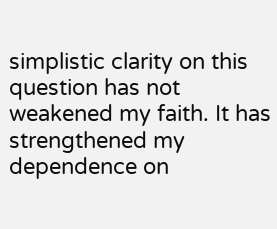simplistic clarity on this question has not weakened my faith. It has strengthened my dependence on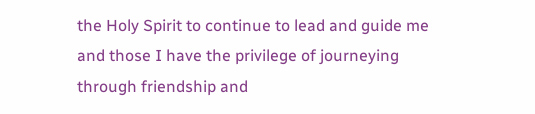the Holy Spirit to continue to lead and guide me and those I have the privilege of journeying through friendship and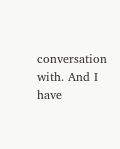conversation with. And I have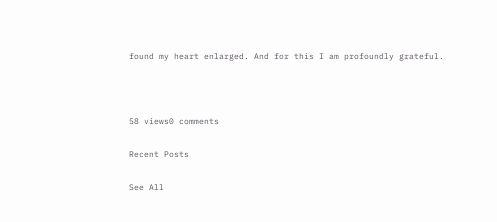found my heart enlarged. And for this I am profoundly grateful.



58 views0 comments

Recent Posts

See All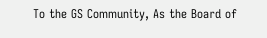To the GS Community, As the Board of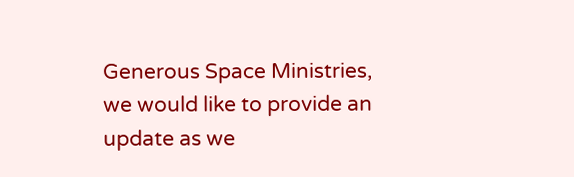Generous Space Ministries, we would like to provide an update as we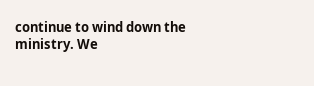continue to wind down the ministry. We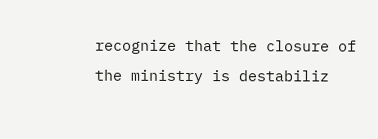recognize that the closure of the ministry is destabiliz